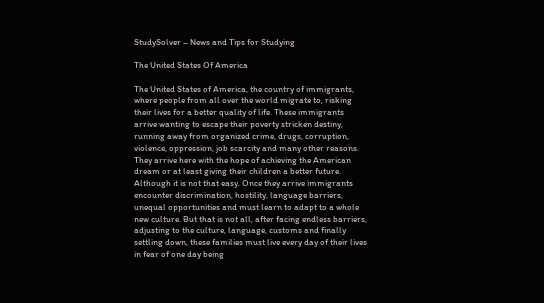StudySolver – News and Tips for Studying

The United States Of America

The United States of America, the country of immigrants, where people from all over the world migrate to, risking their lives for a better quality of life. These immigrants arrive wanting to escape their poverty stricken destiny, running away from organized crime, drugs, corruption, violence, oppression, job scarcity and many other reasons. They arrive here with the hope of achieving the American dream or at least giving their children a better future. Although it is not that easy. Once they arrive immigrants encounter discrimination, hostility, language barriers, unequal opportunities and must learn to adapt to a whole new culture. But that is not all, after facing endless barriers, adjusting to the culture, language, customs and finally settling down, these families must live every day of their lives in fear of one day being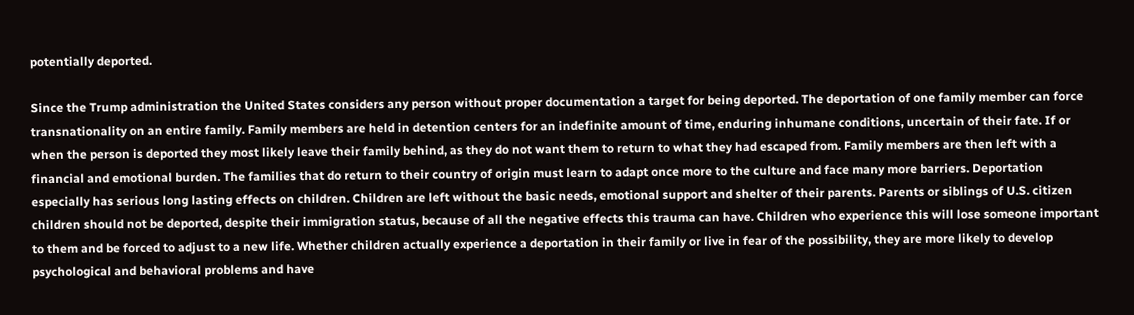potentially deported.

Since the Trump administration the United States considers any person without proper documentation a target for being deported. The deportation of one family member can force transnationality on an entire family. Family members are held in detention centers for an indefinite amount of time, enduring inhumane conditions, uncertain of their fate. If or when the person is deported they most likely leave their family behind, as they do not want them to return to what they had escaped from. Family members are then left with a financial and emotional burden. The families that do return to their country of origin must learn to adapt once more to the culture and face many more barriers. Deportation especially has serious long lasting effects on children. Children are left without the basic needs, emotional support and shelter of their parents. Parents or siblings of U.S. citizen children should not be deported, despite their immigration status, because of all the negative effects this trauma can have. Children who experience this will lose someone important to them and be forced to adjust to a new life. Whether children actually experience a deportation in their family or live in fear of the possibility, they are more likely to develop psychological and behavioral problems and have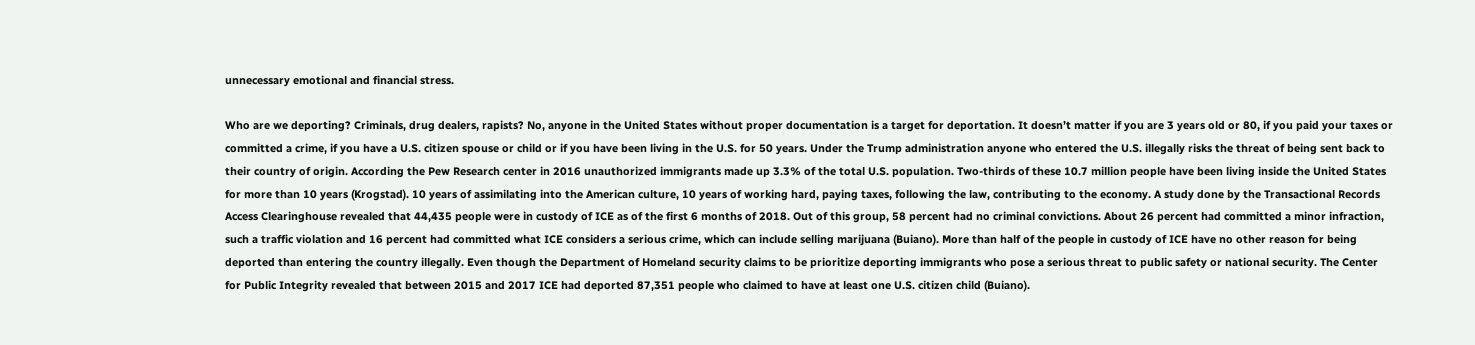unnecessary emotional and financial stress.

Who are we deporting? Criminals, drug dealers, rapists? No, anyone in the United States without proper documentation is a target for deportation. It doesn’t matter if you are 3 years old or 80, if you paid your taxes or committed a crime, if you have a U.S. citizen spouse or child or if you have been living in the U.S. for 50 years. Under the Trump administration anyone who entered the U.S. illegally risks the threat of being sent back to their country of origin. According the Pew Research center in 2016 unauthorized immigrants made up 3.3% of the total U.S. population. Two-thirds of these 10.7 million people have been living inside the United States for more than 10 years (Krogstad). 10 years of assimilating into the American culture, 10 years of working hard, paying taxes, following the law, contributing to the economy. A study done by the Transactional Records Access Clearinghouse revealed that 44,435 people were in custody of ICE as of the first 6 months of 2018. Out of this group, 58 percent had no criminal convictions. About 26 percent had committed a minor infraction, such a traffic violation and 16 percent had committed what ICE considers a serious crime, which can include selling marijuana (Buiano). More than half of the people in custody of ICE have no other reason for being deported than entering the country illegally. Even though the Department of Homeland security claims to be prioritize deporting immigrants who pose a serious threat to public safety or national security. The Center for Public Integrity revealed that between 2015 and 2017 ICE had deported 87,351 people who claimed to have at least one U.S. citizen child (Buiano).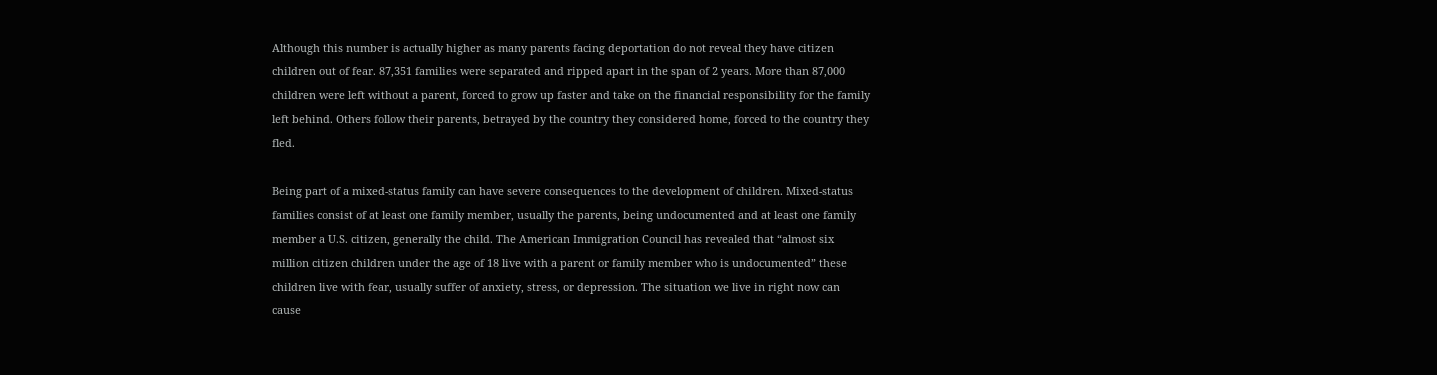Although this number is actually higher as many parents facing deportation do not reveal they have citizen children out of fear. 87,351 families were separated and ripped apart in the span of 2 years. More than 87,000 children were left without a parent, forced to grow up faster and take on the financial responsibility for the family left behind. Others follow their parents, betrayed by the country they considered home, forced to the country they fled.

Being part of a mixed-status family can have severe consequences to the development of children. Mixed-status families consist of at least one family member, usually the parents, being undocumented and at least one family member a U.S. citizen, generally the child. The American Immigration Council has revealed that “almost six million citizen children under the age of 18 live with a parent or family member who is undocumented” these children live with fear, usually suffer of anxiety, stress, or depression. The situation we live in right now can cause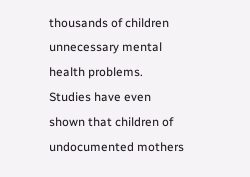thousands of children unnecessary mental health problems. Studies have even shown that children of undocumented mothers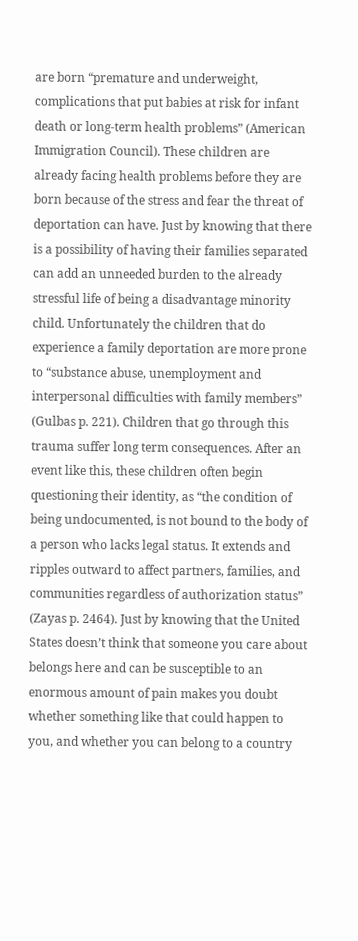are born “premature and underweight, complications that put babies at risk for infant death or long-term health problems” (American Immigration Council). These children are already facing health problems before they are born because of the stress and fear the threat of deportation can have. Just by knowing that there is a possibility of having their families separated can add an unneeded burden to the already stressful life of being a disadvantage minority child. Unfortunately the children that do experience a family deportation are more prone to “substance abuse, unemployment and interpersonal difficulties with family members” (Gulbas p. 221). Children that go through this trauma suffer long term consequences. After an event like this, these children often begin questioning their identity, as “the condition of being undocumented, is not bound to the body of a person who lacks legal status. It extends and ripples outward to affect partners, families, and communities regardless of authorization status” (Zayas p. 2464). Just by knowing that the United States doesn’t think that someone you care about belongs here and can be susceptible to an enormous amount of pain makes you doubt whether something like that could happen to you, and whether you can belong to a country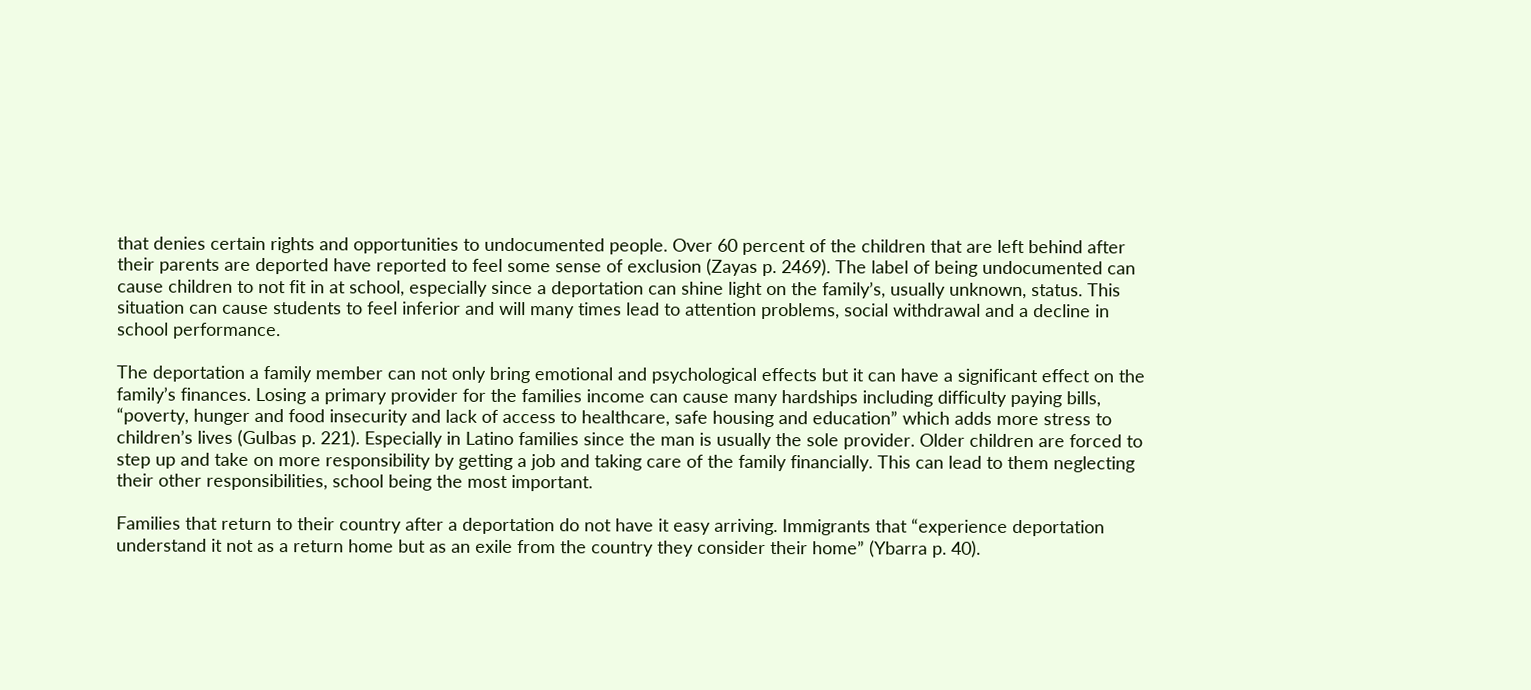that denies certain rights and opportunities to undocumented people. Over 60 percent of the children that are left behind after their parents are deported have reported to feel some sense of exclusion (Zayas p. 2469). The label of being undocumented can cause children to not fit in at school, especially since a deportation can shine light on the family’s, usually unknown, status. This situation can cause students to feel inferior and will many times lead to attention problems, social withdrawal and a decline in school performance.

The deportation a family member can not only bring emotional and psychological effects but it can have a significant effect on the family’s finances. Losing a primary provider for the families income can cause many hardships including difficulty paying bills, “poverty, hunger and food insecurity and lack of access to healthcare, safe housing and education” which adds more stress to children’s lives (Gulbas p. 221). Especially in Latino families since the man is usually the sole provider. Older children are forced to step up and take on more responsibility by getting a job and taking care of the family financially. This can lead to them neglecting their other responsibilities, school being the most important.

Families that return to their country after a deportation do not have it easy arriving. Immigrants that “experience deportation understand it not as a return home but as an exile from the country they consider their home” (Ybarra p. 40).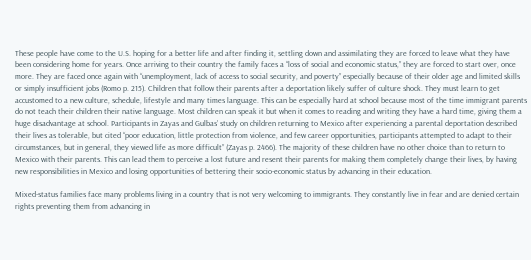These people have come to the U.S. hoping for a better life and after finding it, settling down and assimilating they are forced to leave what they have been considering home for years. Once arriving to their country the family faces a “loss of social and economic status,” they are forced to start over, once more. They are faced once again with “unemployment, lack of access to social security, and poverty” especially because of their older age and limited skills or simply insufficient jobs (Romo p. 215). Children that follow their parents after a deportation likely suffer of culture shock. They must learn to get accustomed to a new culture, schedule, lifestyle and many times language. This can be especially hard at school because most of the time immigrant parents do not teach their children their native language. Most children can speak it but when it comes to reading and writing they have a hard time, giving them a huge disadvantage at school. Participants in Zayas and Gulbas’ study on children returning to Mexico after experiencing a parental deportation described their lives as tolerable, but cited “poor education, little protection from violence, and few career opportunities, participants attempted to adapt to their circumstances, but in general, they viewed life as more difficult” (Zayas p. 2466). The majority of these children have no other choice than to return to Mexico with their parents. This can lead them to perceive a lost future and resent their parents for making them completely change their lives, by having new responsibilities in Mexico and losing opportunities of bettering their socio-economic status by advancing in their education.

Mixed-status families face many problems living in a country that is not very welcoming to immigrants. They constantly live in fear and are denied certain rights preventing them from advancing in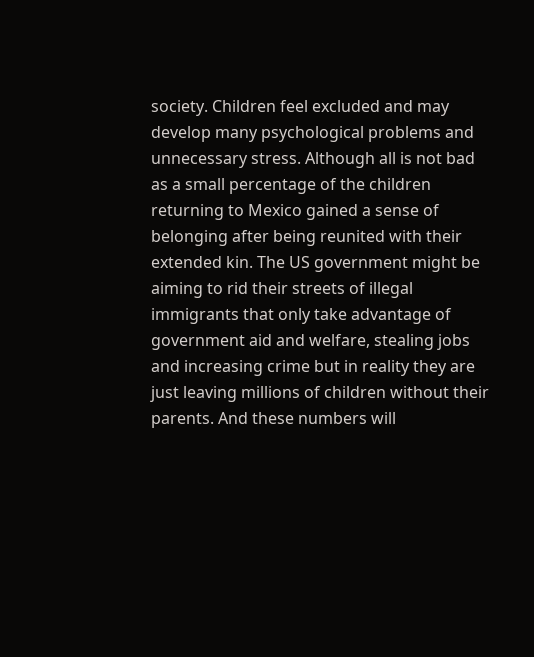society. Children feel excluded and may develop many psychological problems and unnecessary stress. Although all is not bad as a small percentage of the children returning to Mexico gained a sense of belonging after being reunited with their extended kin. The US government might be aiming to rid their streets of illegal immigrants that only take advantage of government aid and welfare, stealing jobs and increasing crime but in reality they are just leaving millions of children without their parents. And these numbers will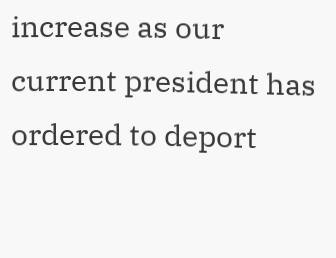increase as our current president has ordered to deport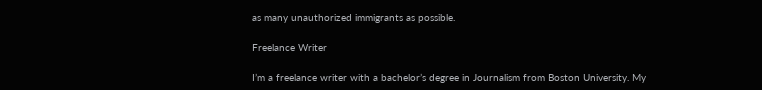as many unauthorized immigrants as possible.

Freelance Writer

I’m a freelance writer with a bachelor’s degree in Journalism from Boston University. My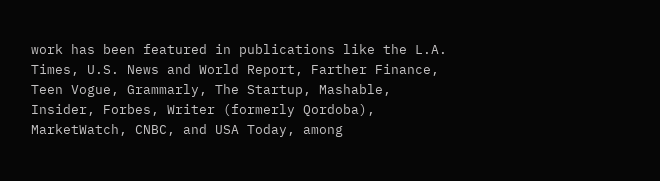work has been featured in publications like the L.A. Times, U.S. News and World Report, Farther Finance, Teen Vogue, Grammarly, The Startup, Mashable, Insider, Forbes, Writer (formerly Qordoba), MarketWatch, CNBC, and USA Today, among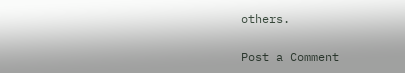others.

Post a Comment